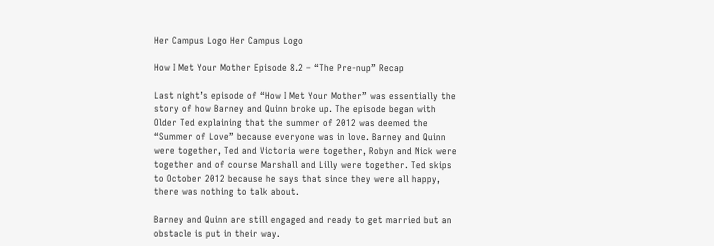Her Campus Logo Her Campus Logo

How I Met Your Mother Episode 8.2 – “The Pre-nup” Recap

Last night’s episode of “How I Met Your Mother” was essentially the story of how Barney and Quinn broke up. The episode began with Older Ted explaining that the summer of 2012 was deemed the “Summer of Love” because everyone was in love. Barney and Quinn were together, Ted and Victoria were together, Robyn and Nick were together and of course Marshall and Lilly were together. Ted skips to October 2012 because he says that since they were all happy, there was nothing to talk about.

Barney and Quinn are still engaged and ready to get married but an obstacle is put in their way.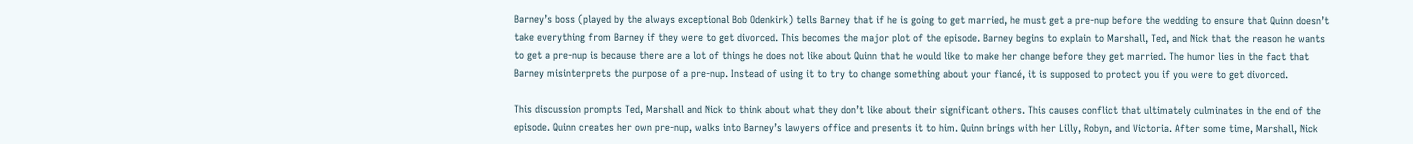Barney’s boss (played by the always exceptional Bob Odenkirk) tells Barney that if he is going to get married, he must get a pre-nup before the wedding to ensure that Quinn doesn’t take everything from Barney if they were to get divorced. This becomes the major plot of the episode. Barney begins to explain to Marshall, Ted, and Nick that the reason he wants to get a pre-nup is because there are a lot of things he does not like about Quinn that he would like to make her change before they get married. The humor lies in the fact that Barney misinterprets the purpose of a pre-nup. Instead of using it to try to change something about your fiancé, it is supposed to protect you if you were to get divorced.

This discussion prompts Ted, Marshall and Nick to think about what they don’t like about their significant others. This causes conflict that ultimately culminates in the end of the episode. Quinn creates her own pre-nup, walks into Barney’s lawyers office and presents it to him. Quinn brings with her Lilly, Robyn, and Victoria. After some time, Marshall, Nick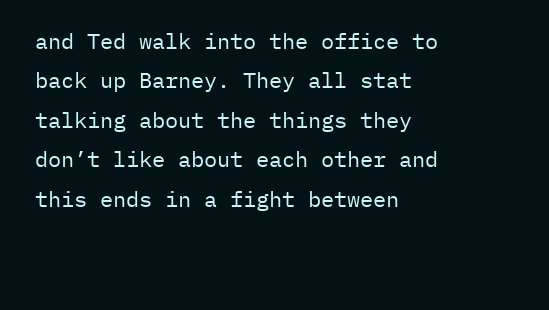and Ted walk into the office to back up Barney. They all stat talking about the things they don’t like about each other and this ends in a fight between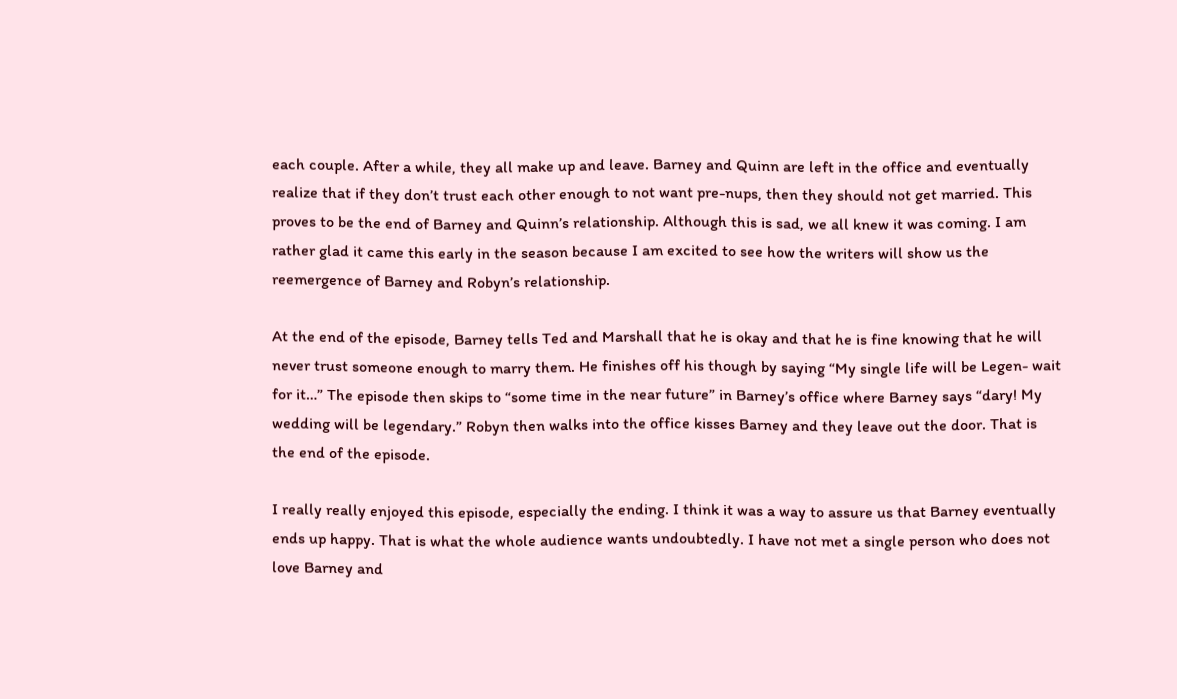each couple. After a while, they all make up and leave. Barney and Quinn are left in the office and eventually realize that if they don’t trust each other enough to not want pre-nups, then they should not get married. This proves to be the end of Barney and Quinn’s relationship. Although this is sad, we all knew it was coming. I am rather glad it came this early in the season because I am excited to see how the writers will show us the reemergence of Barney and Robyn’s relationship.

At the end of the episode, Barney tells Ted and Marshall that he is okay and that he is fine knowing that he will never trust someone enough to marry them. He finishes off his though by saying “My single life will be Legen- wait for it…” The episode then skips to “some time in the near future” in Barney’s office where Barney says “dary! My wedding will be legendary.” Robyn then walks into the office kisses Barney and they leave out the door. That is the end of the episode.

I really really enjoyed this episode, especially the ending. I think it was a way to assure us that Barney eventually ends up happy. That is what the whole audience wants undoubtedly. I have not met a single person who does not love Barney and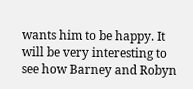wants him to be happy. It will be very interesting to see how Barney and Robyn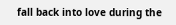fall back into love during the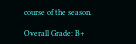course of the season.

Overall Grade: B+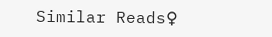Similar Reads♀